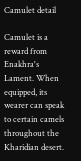Camulet detail

Camulet is a reward from Enakhra's Lament. When equipped, its wearer can speak to certain camels throughout the Kharidian desert.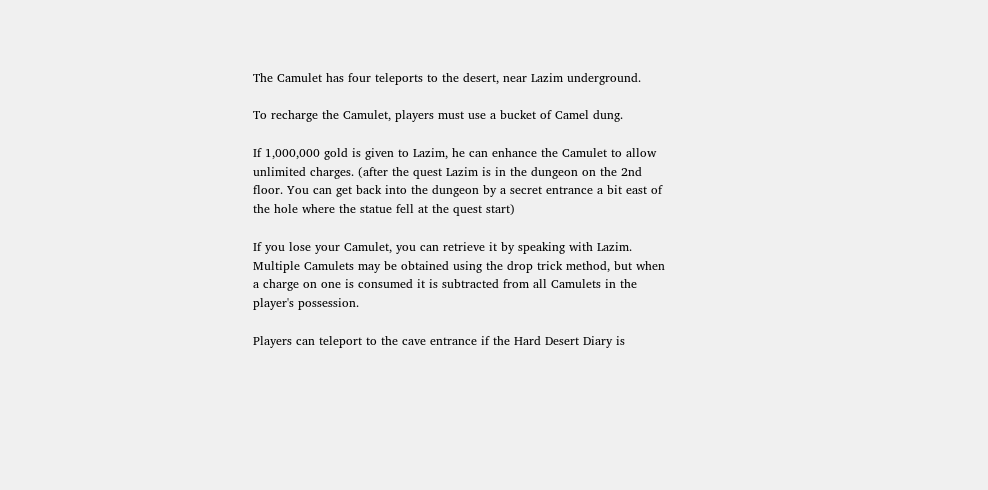The Camulet has four teleports to the desert, near Lazim underground.

To recharge the Camulet, players must use a bucket of Camel dung.

If 1,000,000 gold is given to Lazim, he can enhance the Camulet to allow unlimited charges. (after the quest Lazim is in the dungeon on the 2nd floor. You can get back into the dungeon by a secret entrance a bit east of the hole where the statue fell at the quest start)

If you lose your Camulet, you can retrieve it by speaking with Lazim. Multiple Camulets may be obtained using the drop trick method, but when a charge on one is consumed it is subtracted from all Camulets in the player's possession.

Players can teleport to the cave entrance if the Hard Desert Diary is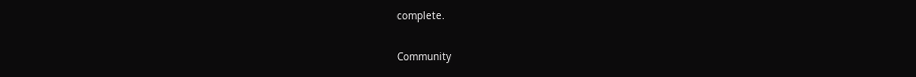complete.

Community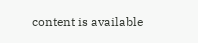content is available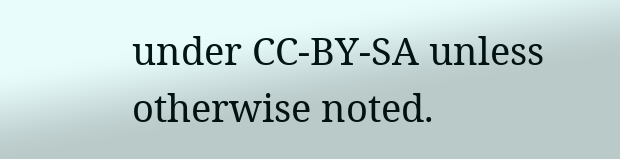under CC-BY-SA unless otherwise noted.